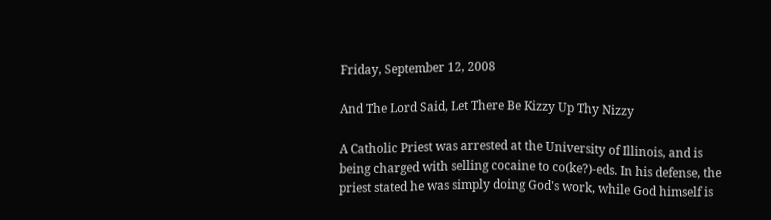Friday, September 12, 2008

And The Lord Said, Let There Be Kizzy Up Thy Nizzy

A Catholic Priest was arrested at the University of Illinois, and is being charged with selling cocaine to co(ke?)-eds. In his defense, the priest stated he was simply doing God's work, while God himself is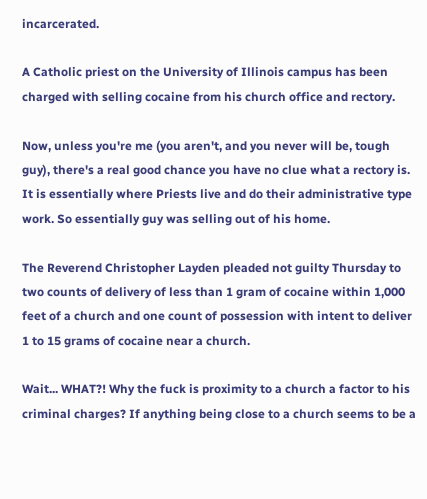incarcerated.

A Catholic priest on the University of Illinois campus has been charged with selling cocaine from his church office and rectory.

Now, unless you're me (you aren't, and you never will be, tough guy), there's a real good chance you have no clue what a rectory is. It is essentially where Priests live and do their administrative type work. So essentially guy was selling out of his home.

The Reverend Christopher Layden pleaded not guilty Thursday to two counts of delivery of less than 1 gram of cocaine within 1,000 feet of a church and one count of possession with intent to deliver 1 to 15 grams of cocaine near a church.

Wait... WHAT?! Why the fuck is proximity to a church a factor to his criminal charges? If anything being close to a church seems to be a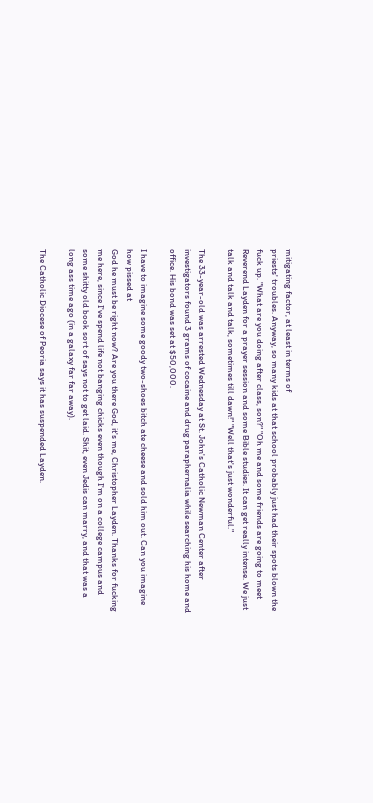mitigating factor, at least in terms of
priests' troubles. Anyway, so many kids at that school probably just had their spots blown the fuck up. "What are you doing after class, son?" "Oh me and some friends are going to meet Reverend Layden for a prayer session and some Bible studies. It can get really intense. We just talk and talk and talk, sometimes till dawn!" "Well that's just wonderful."

The 33-year-old was arrested Wednesday at St. John's Catholic Newman Center after investigators found 3 grams of cocaine and drug paraphernalia while searching his home and office. His bond was set at $50,000.

I have to imagine some goody two-shoes bitch ate cheese and sold him out. Can you imagine how pissed at
God he must be right now? Are you there God, it's me, Christopher Layden. Thanks for fucking me here, since I've spend life not banging chicks even though I'm on a college campus and some shitty old book sort of says not to get laid. Shit, even Jedis can marry, and that was a long ass time ago (in a galaxy far far away).

The Catholic Diocese of Peoria says it has suspended Layden.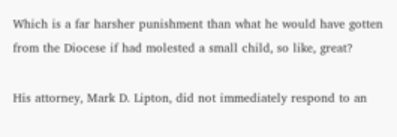Which is a far harsher punishment than what he would have gotten from the Diocese if had molested a small child, so like, great?

His attorney, Mark D. Lipton, did not immediately respond to an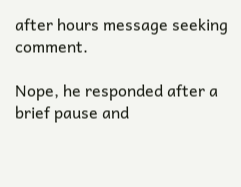after hours message seeking comment.

Nope, he responded after a brief pause and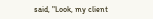said, "Look, my client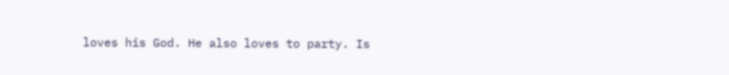loves his God. He also loves to party. Is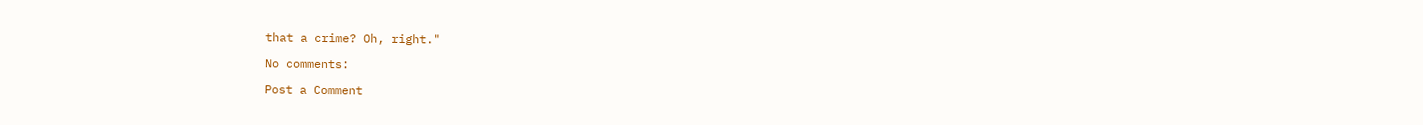that a crime? Oh, right."

No comments:

Post a Comment